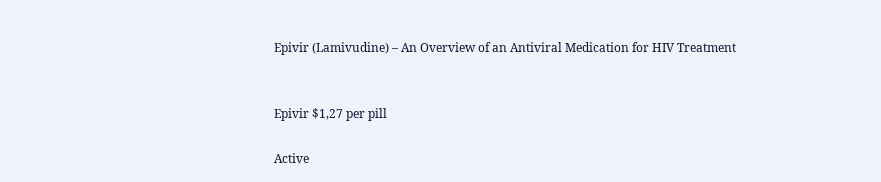Epivir (Lamivudine) – An Overview of an Antiviral Medication for HIV Treatment


Epivir $1,27 per pill

Active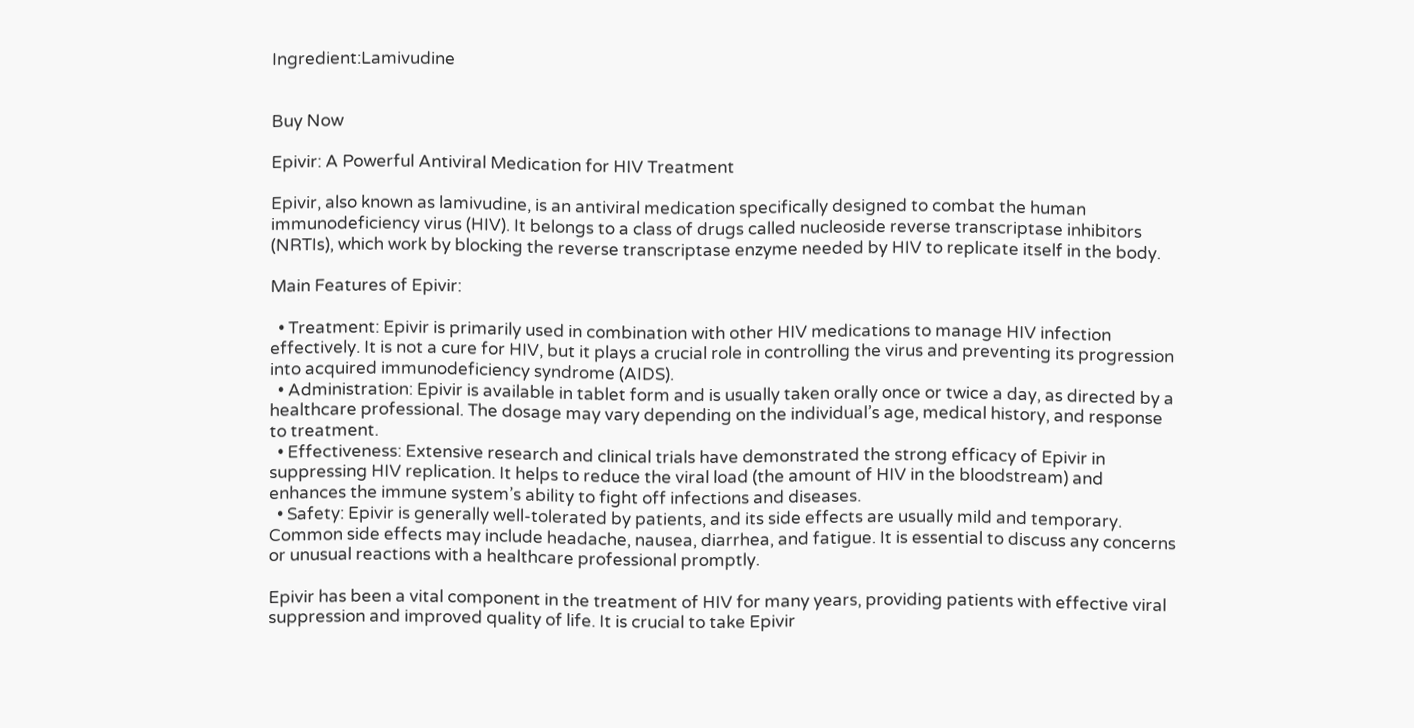Ingredient:Lamivudine


Buy Now

Epivir: A Powerful Antiviral Medication for HIV Treatment

Epivir, also known as lamivudine, is an antiviral medication specifically designed to combat the human immunodeficiency virus (HIV). It belongs to a class of drugs called nucleoside reverse transcriptase inhibitors (NRTIs), which work by blocking the reverse transcriptase enzyme needed by HIV to replicate itself in the body.

Main Features of Epivir:

  • Treatment: Epivir is primarily used in combination with other HIV medications to manage HIV infection effectively. It is not a cure for HIV, but it plays a crucial role in controlling the virus and preventing its progression into acquired immunodeficiency syndrome (AIDS).
  • Administration: Epivir is available in tablet form and is usually taken orally once or twice a day, as directed by a healthcare professional. The dosage may vary depending on the individual’s age, medical history, and response to treatment.
  • Effectiveness: Extensive research and clinical trials have demonstrated the strong efficacy of Epivir in suppressing HIV replication. It helps to reduce the viral load (the amount of HIV in the bloodstream) and enhances the immune system’s ability to fight off infections and diseases.
  • Safety: Epivir is generally well-tolerated by patients, and its side effects are usually mild and temporary. Common side effects may include headache, nausea, diarrhea, and fatigue. It is essential to discuss any concerns or unusual reactions with a healthcare professional promptly.

Epivir has been a vital component in the treatment of HIV for many years, providing patients with effective viral suppression and improved quality of life. It is crucial to take Epivir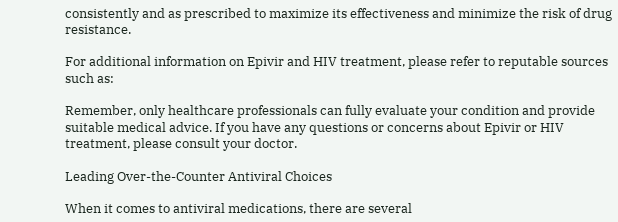consistently and as prescribed to maximize its effectiveness and minimize the risk of drug resistance.

For additional information on Epivir and HIV treatment, please refer to reputable sources such as:

Remember, only healthcare professionals can fully evaluate your condition and provide suitable medical advice. If you have any questions or concerns about Epivir or HIV treatment, please consult your doctor.

Leading Over-the-Counter Antiviral Choices

When it comes to antiviral medications, there are several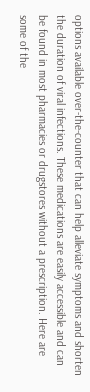options available over-the-counter that can help alleviate symptoms and shorten the duration of viral infections. These medications are easily accessible and can be found in most pharmacies or drugstores without a prescription. Here are some of the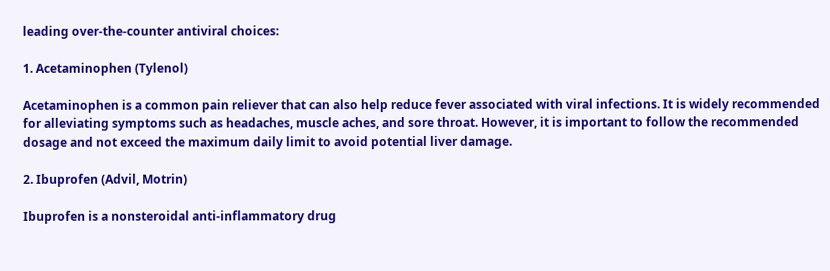leading over-the-counter antiviral choices:

1. Acetaminophen (Tylenol)

Acetaminophen is a common pain reliever that can also help reduce fever associated with viral infections. It is widely recommended for alleviating symptoms such as headaches, muscle aches, and sore throat. However, it is important to follow the recommended dosage and not exceed the maximum daily limit to avoid potential liver damage.

2. Ibuprofen (Advil, Motrin)

Ibuprofen is a nonsteroidal anti-inflammatory drug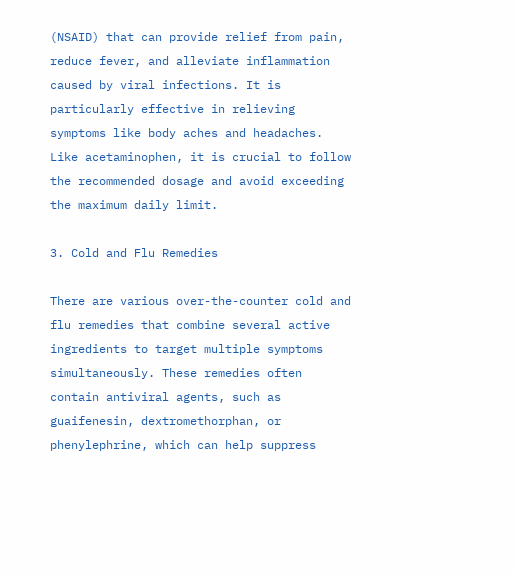(NSAID) that can provide relief from pain, reduce fever, and alleviate inflammation caused by viral infections. It is particularly effective in relieving symptoms like body aches and headaches. Like acetaminophen, it is crucial to follow the recommended dosage and avoid exceeding the maximum daily limit.

3. Cold and Flu Remedies

There are various over-the-counter cold and flu remedies that combine several active ingredients to target multiple symptoms simultaneously. These remedies often contain antiviral agents, such as guaifenesin, dextromethorphan, or phenylephrine, which can help suppress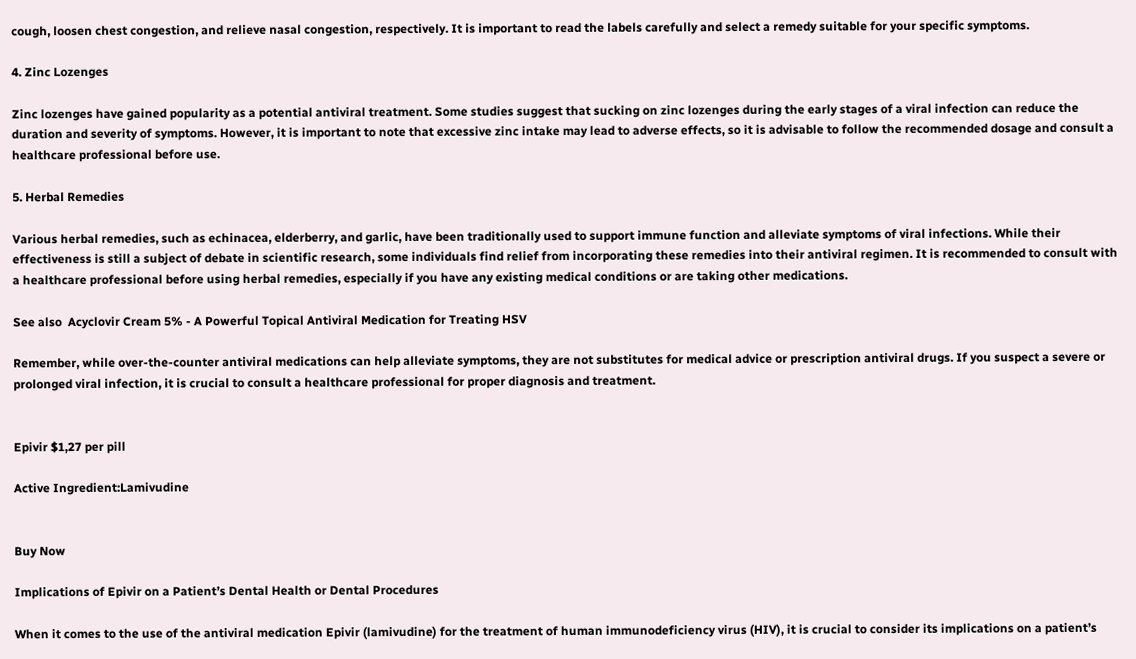cough, loosen chest congestion, and relieve nasal congestion, respectively. It is important to read the labels carefully and select a remedy suitable for your specific symptoms.

4. Zinc Lozenges

Zinc lozenges have gained popularity as a potential antiviral treatment. Some studies suggest that sucking on zinc lozenges during the early stages of a viral infection can reduce the duration and severity of symptoms. However, it is important to note that excessive zinc intake may lead to adverse effects, so it is advisable to follow the recommended dosage and consult a healthcare professional before use.

5. Herbal Remedies

Various herbal remedies, such as echinacea, elderberry, and garlic, have been traditionally used to support immune function and alleviate symptoms of viral infections. While their effectiveness is still a subject of debate in scientific research, some individuals find relief from incorporating these remedies into their antiviral regimen. It is recommended to consult with a healthcare professional before using herbal remedies, especially if you have any existing medical conditions or are taking other medications.

See also  Acyclovir Cream 5% - A Powerful Topical Antiviral Medication for Treating HSV

Remember, while over-the-counter antiviral medications can help alleviate symptoms, they are not substitutes for medical advice or prescription antiviral drugs. If you suspect a severe or prolonged viral infection, it is crucial to consult a healthcare professional for proper diagnosis and treatment.


Epivir $1,27 per pill

Active Ingredient:Lamivudine


Buy Now

Implications of Epivir on a Patient’s Dental Health or Dental Procedures

When it comes to the use of the antiviral medication Epivir (lamivudine) for the treatment of human immunodeficiency virus (HIV), it is crucial to consider its implications on a patient’s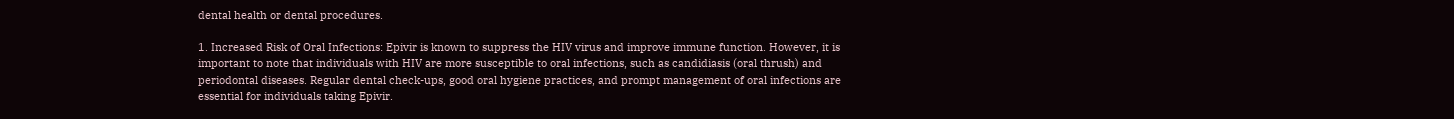dental health or dental procedures.

1. Increased Risk of Oral Infections: Epivir is known to suppress the HIV virus and improve immune function. However, it is important to note that individuals with HIV are more susceptible to oral infections, such as candidiasis (oral thrush) and periodontal diseases. Regular dental check-ups, good oral hygiene practices, and prompt management of oral infections are essential for individuals taking Epivir.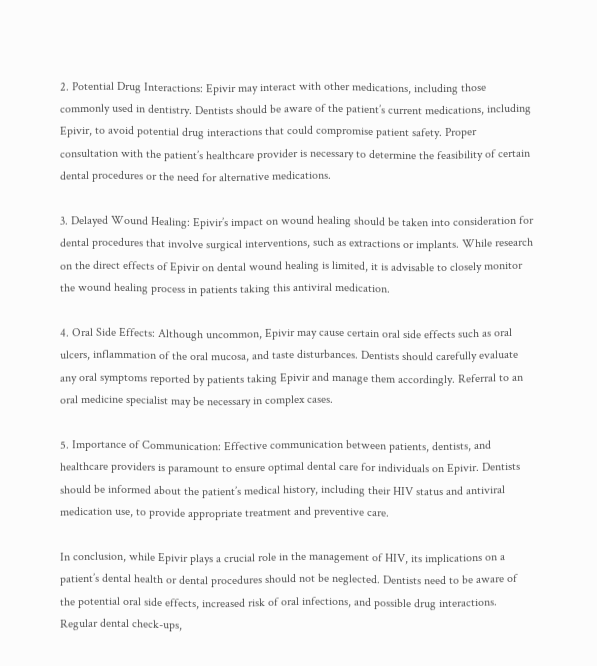2. Potential Drug Interactions: Epivir may interact with other medications, including those commonly used in dentistry. Dentists should be aware of the patient’s current medications, including Epivir, to avoid potential drug interactions that could compromise patient safety. Proper consultation with the patient’s healthcare provider is necessary to determine the feasibility of certain dental procedures or the need for alternative medications.

3. Delayed Wound Healing: Epivir’s impact on wound healing should be taken into consideration for dental procedures that involve surgical interventions, such as extractions or implants. While research on the direct effects of Epivir on dental wound healing is limited, it is advisable to closely monitor the wound healing process in patients taking this antiviral medication.

4. Oral Side Effects: Although uncommon, Epivir may cause certain oral side effects such as oral ulcers, inflammation of the oral mucosa, and taste disturbances. Dentists should carefully evaluate any oral symptoms reported by patients taking Epivir and manage them accordingly. Referral to an oral medicine specialist may be necessary in complex cases.

5. Importance of Communication: Effective communication between patients, dentists, and healthcare providers is paramount to ensure optimal dental care for individuals on Epivir. Dentists should be informed about the patient’s medical history, including their HIV status and antiviral medication use, to provide appropriate treatment and preventive care.

In conclusion, while Epivir plays a crucial role in the management of HIV, its implications on a patient’s dental health or dental procedures should not be neglected. Dentists need to be aware of the potential oral side effects, increased risk of oral infections, and possible drug interactions. Regular dental check-ups,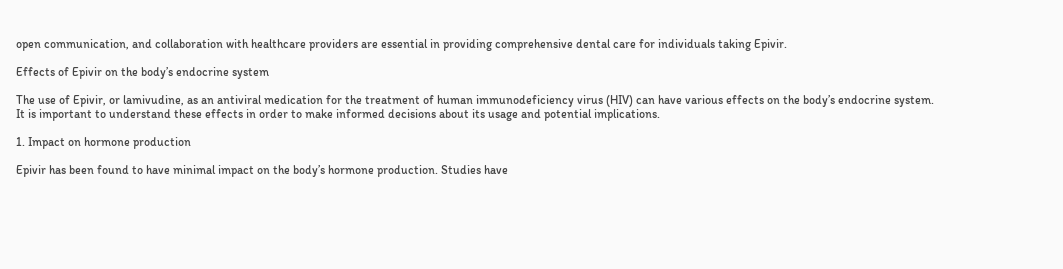open communication, and collaboration with healthcare providers are essential in providing comprehensive dental care for individuals taking Epivir.

Effects of Epivir on the body’s endocrine system

The use of Epivir, or lamivudine, as an antiviral medication for the treatment of human immunodeficiency virus (HIV) can have various effects on the body’s endocrine system. It is important to understand these effects in order to make informed decisions about its usage and potential implications.

1. Impact on hormone production

Epivir has been found to have minimal impact on the body’s hormone production. Studies have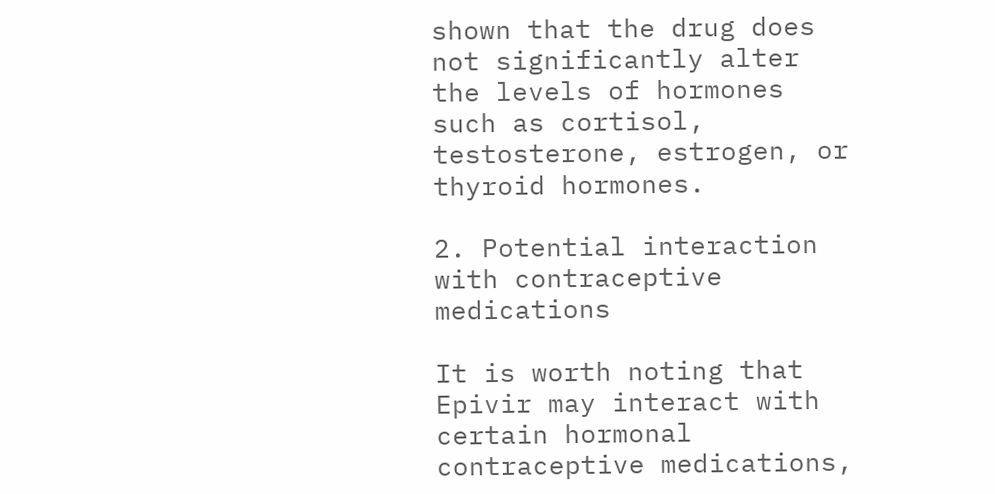shown that the drug does not significantly alter the levels of hormones such as cortisol, testosterone, estrogen, or thyroid hormones.

2. Potential interaction with contraceptive medications

It is worth noting that Epivir may interact with certain hormonal contraceptive medications,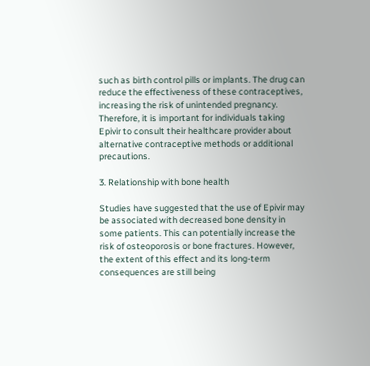such as birth control pills or implants. The drug can reduce the effectiveness of these contraceptives, increasing the risk of unintended pregnancy. Therefore, it is important for individuals taking Epivir to consult their healthcare provider about alternative contraceptive methods or additional precautions.

3. Relationship with bone health

Studies have suggested that the use of Epivir may be associated with decreased bone density in some patients. This can potentially increase the risk of osteoporosis or bone fractures. However, the extent of this effect and its long-term consequences are still being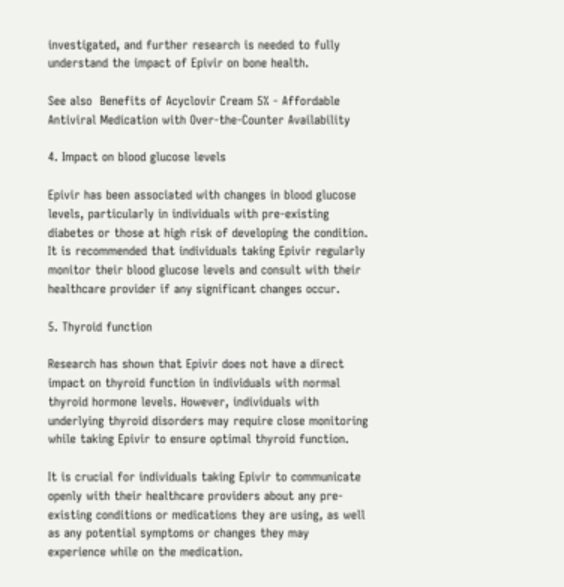investigated, and further research is needed to fully understand the impact of Epivir on bone health.

See also  Benefits of Acyclovir Cream 5% - Affordable Antiviral Medication with Over-the-Counter Availability

4. Impact on blood glucose levels

Epivir has been associated with changes in blood glucose levels, particularly in individuals with pre-existing diabetes or those at high risk of developing the condition. It is recommended that individuals taking Epivir regularly monitor their blood glucose levels and consult with their healthcare provider if any significant changes occur.

5. Thyroid function

Research has shown that Epivir does not have a direct impact on thyroid function in individuals with normal thyroid hormone levels. However, individuals with underlying thyroid disorders may require close monitoring while taking Epivir to ensure optimal thyroid function.

It is crucial for individuals taking Epivir to communicate openly with their healthcare providers about any pre-existing conditions or medications they are using, as well as any potential symptoms or changes they may experience while on the medication.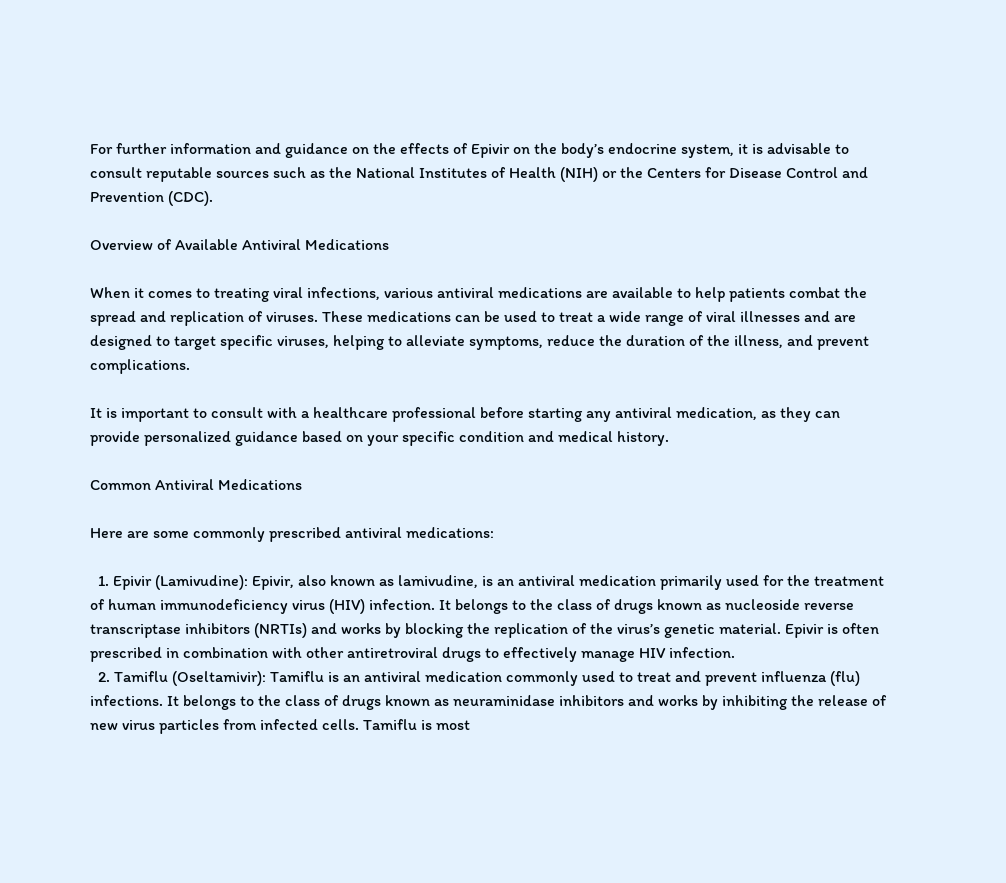For further information and guidance on the effects of Epivir on the body’s endocrine system, it is advisable to consult reputable sources such as the National Institutes of Health (NIH) or the Centers for Disease Control and Prevention (CDC).

Overview of Available Antiviral Medications

When it comes to treating viral infections, various antiviral medications are available to help patients combat the spread and replication of viruses. These medications can be used to treat a wide range of viral illnesses and are designed to target specific viruses, helping to alleviate symptoms, reduce the duration of the illness, and prevent complications.

It is important to consult with a healthcare professional before starting any antiviral medication, as they can provide personalized guidance based on your specific condition and medical history.

Common Antiviral Medications

Here are some commonly prescribed antiviral medications:

  1. Epivir (Lamivudine): Epivir, also known as lamivudine, is an antiviral medication primarily used for the treatment of human immunodeficiency virus (HIV) infection. It belongs to the class of drugs known as nucleoside reverse transcriptase inhibitors (NRTIs) and works by blocking the replication of the virus’s genetic material. Epivir is often prescribed in combination with other antiretroviral drugs to effectively manage HIV infection.
  2. Tamiflu (Oseltamivir): Tamiflu is an antiviral medication commonly used to treat and prevent influenza (flu) infections. It belongs to the class of drugs known as neuraminidase inhibitors and works by inhibiting the release of new virus particles from infected cells. Tamiflu is most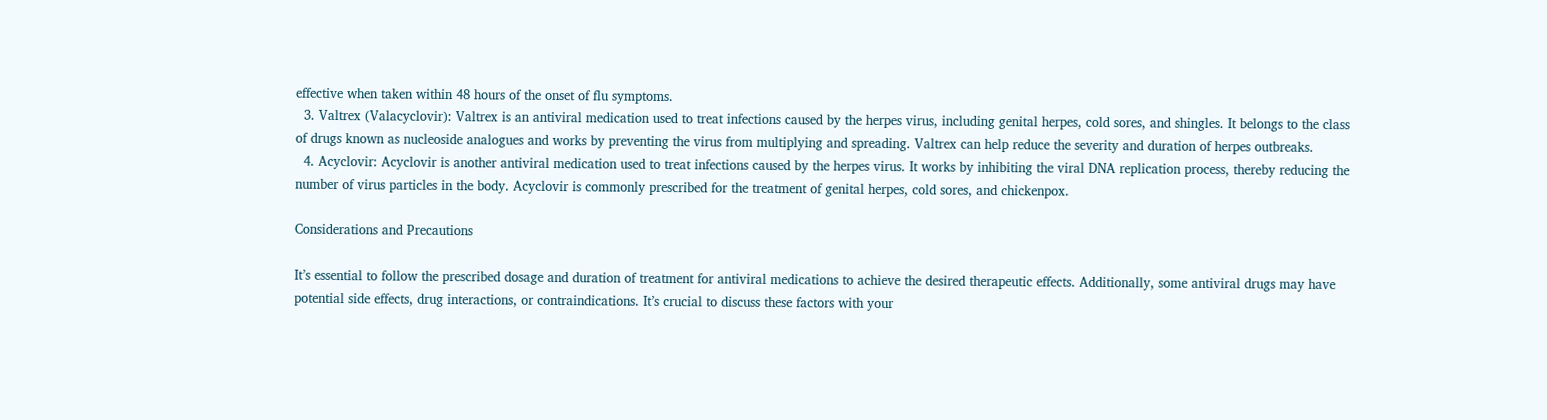effective when taken within 48 hours of the onset of flu symptoms.
  3. Valtrex (Valacyclovir): Valtrex is an antiviral medication used to treat infections caused by the herpes virus, including genital herpes, cold sores, and shingles. It belongs to the class of drugs known as nucleoside analogues and works by preventing the virus from multiplying and spreading. Valtrex can help reduce the severity and duration of herpes outbreaks.
  4. Acyclovir: Acyclovir is another antiviral medication used to treat infections caused by the herpes virus. It works by inhibiting the viral DNA replication process, thereby reducing the number of virus particles in the body. Acyclovir is commonly prescribed for the treatment of genital herpes, cold sores, and chickenpox.

Considerations and Precautions

It’s essential to follow the prescribed dosage and duration of treatment for antiviral medications to achieve the desired therapeutic effects. Additionally, some antiviral drugs may have potential side effects, drug interactions, or contraindications. It’s crucial to discuss these factors with your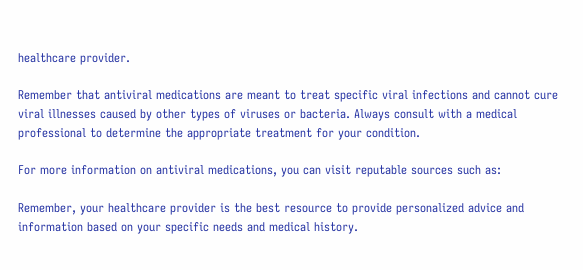healthcare provider.

Remember that antiviral medications are meant to treat specific viral infections and cannot cure viral illnesses caused by other types of viruses or bacteria. Always consult with a medical professional to determine the appropriate treatment for your condition.

For more information on antiviral medications, you can visit reputable sources such as:

Remember, your healthcare provider is the best resource to provide personalized advice and information based on your specific needs and medical history.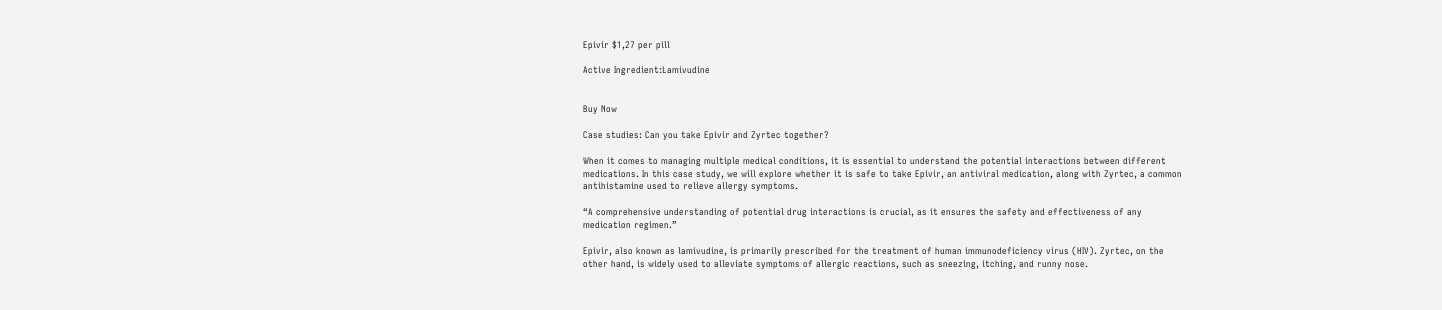Epivir $1,27 per pill

Active Ingredient:Lamivudine


Buy Now

Case studies: Can you take Epivir and Zyrtec together?

When it comes to managing multiple medical conditions, it is essential to understand the potential interactions between different medications. In this case study, we will explore whether it is safe to take Epivir, an antiviral medication, along with Zyrtec, a common antihistamine used to relieve allergy symptoms.

“A comprehensive understanding of potential drug interactions is crucial, as it ensures the safety and effectiveness of any medication regimen.”

Epivir, also known as lamivudine, is primarily prescribed for the treatment of human immunodeficiency virus (HIV). Zyrtec, on the other hand, is widely used to alleviate symptoms of allergic reactions, such as sneezing, itching, and runny nose.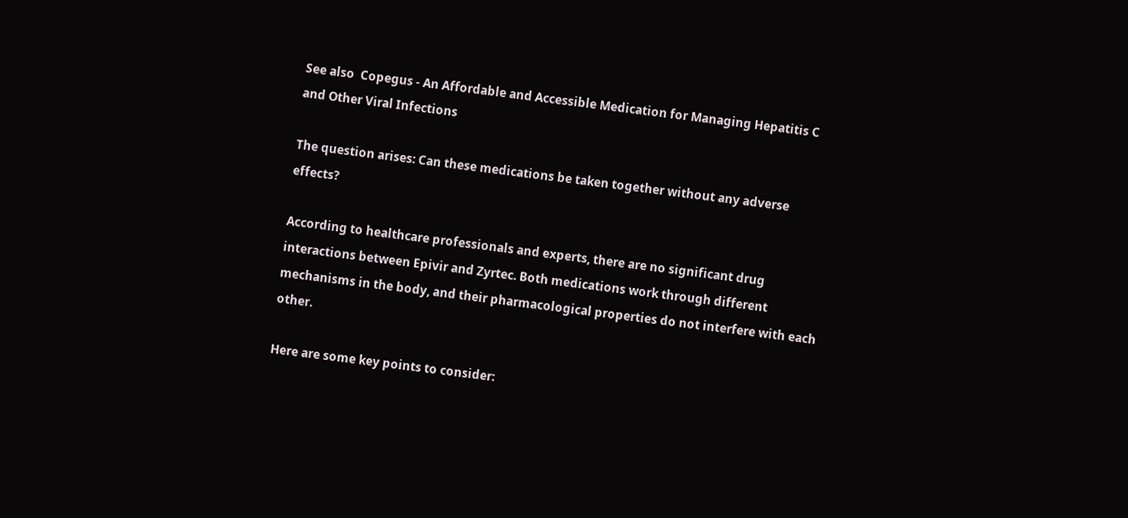See also  Copegus - An Affordable and Accessible Medication for Managing Hepatitis C and Other Viral Infections

The question arises: Can these medications be taken together without any adverse effects?

According to healthcare professionals and experts, there are no significant drug interactions between Epivir and Zyrtec. Both medications work through different mechanisms in the body, and their pharmacological properties do not interfere with each other.

Here are some key points to consider: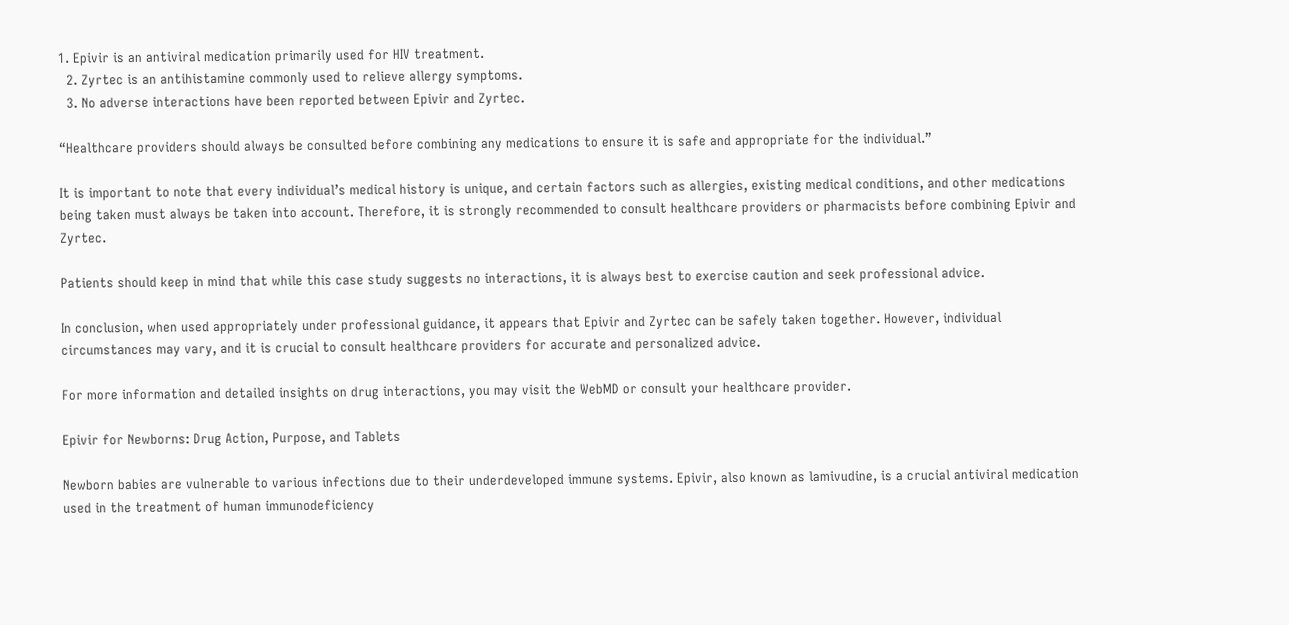1. Epivir is an antiviral medication primarily used for HIV treatment.
  2. Zyrtec is an antihistamine commonly used to relieve allergy symptoms.
  3. No adverse interactions have been reported between Epivir and Zyrtec.

“Healthcare providers should always be consulted before combining any medications to ensure it is safe and appropriate for the individual.”

It is important to note that every individual’s medical history is unique, and certain factors such as allergies, existing medical conditions, and other medications being taken must always be taken into account. Therefore, it is strongly recommended to consult healthcare providers or pharmacists before combining Epivir and Zyrtec.

Patients should keep in mind that while this case study suggests no interactions, it is always best to exercise caution and seek professional advice.

In conclusion, when used appropriately under professional guidance, it appears that Epivir and Zyrtec can be safely taken together. However, individual circumstances may vary, and it is crucial to consult healthcare providers for accurate and personalized advice.

For more information and detailed insights on drug interactions, you may visit the WebMD or consult your healthcare provider.

Epivir for Newborns: Drug Action, Purpose, and Tablets

Newborn babies are vulnerable to various infections due to their underdeveloped immune systems. Epivir, also known as lamivudine, is a crucial antiviral medication used in the treatment of human immunodeficiency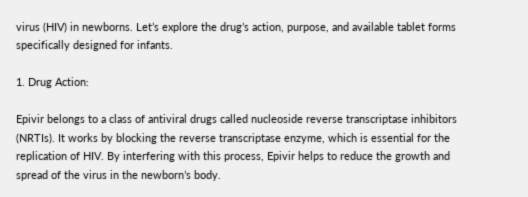virus (HIV) in newborns. Let’s explore the drug’s action, purpose, and available tablet forms specifically designed for infants.

1. Drug Action:

Epivir belongs to a class of antiviral drugs called nucleoside reverse transcriptase inhibitors (NRTIs). It works by blocking the reverse transcriptase enzyme, which is essential for the replication of HIV. By interfering with this process, Epivir helps to reduce the growth and spread of the virus in the newborn’s body.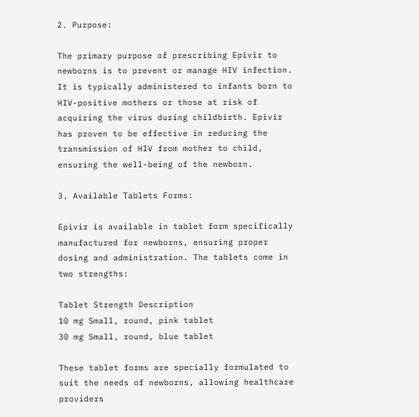2. Purpose:

The primary purpose of prescribing Epivir to newborns is to prevent or manage HIV infection. It is typically administered to infants born to HIV-positive mothers or those at risk of acquiring the virus during childbirth. Epivir has proven to be effective in reducing the transmission of HIV from mother to child, ensuring the well-being of the newborn.

3. Available Tablets Forms:

Epivir is available in tablet form specifically manufactured for newborns, ensuring proper dosing and administration. The tablets come in two strengths:

Tablet Strength Description
10 mg Small, round, pink tablet
30 mg Small, round, blue tablet

These tablet forms are specially formulated to suit the needs of newborns, allowing healthcare providers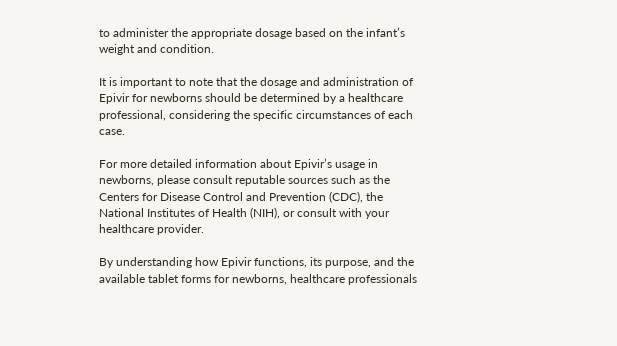to administer the appropriate dosage based on the infant’s weight and condition.

It is important to note that the dosage and administration of Epivir for newborns should be determined by a healthcare professional, considering the specific circumstances of each case.

For more detailed information about Epivir’s usage in newborns, please consult reputable sources such as the Centers for Disease Control and Prevention (CDC), the National Institutes of Health (NIH), or consult with your healthcare provider.

By understanding how Epivir functions, its purpose, and the available tablet forms for newborns, healthcare professionals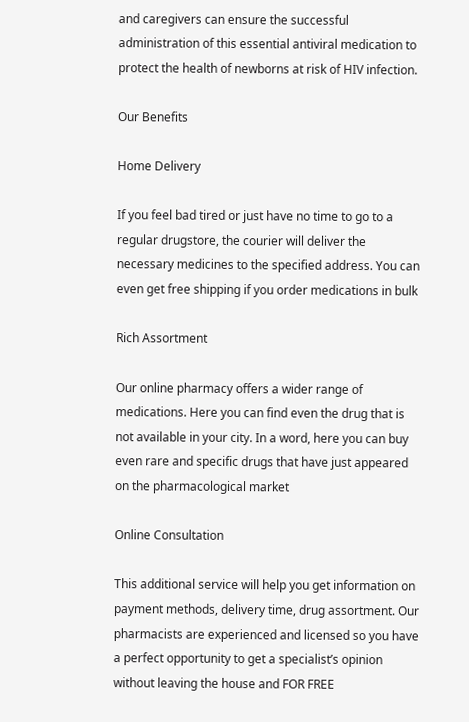and caregivers can ensure the successful administration of this essential antiviral medication to protect the health of newborns at risk of HIV infection.

Our Benefits

Home Delivery

If you feel bad tired or just have no time to go to a regular drugstore, the courier will deliver the necessary medicines to the specified address. You can even get free shipping if you order medications in bulk

Rich Assortment

Our online pharmacy offers a wider range of medications. Here you can find even the drug that is not available in your city. In a word, here you can buy even rare and specific drugs that have just appeared on the pharmacological market

Online Consultation

This additional service will help you get information on payment methods, delivery time, drug assortment. Our pharmacists are experienced and licensed so you have a perfect opportunity to get a specialist’s opinion without leaving the house and FOR FREE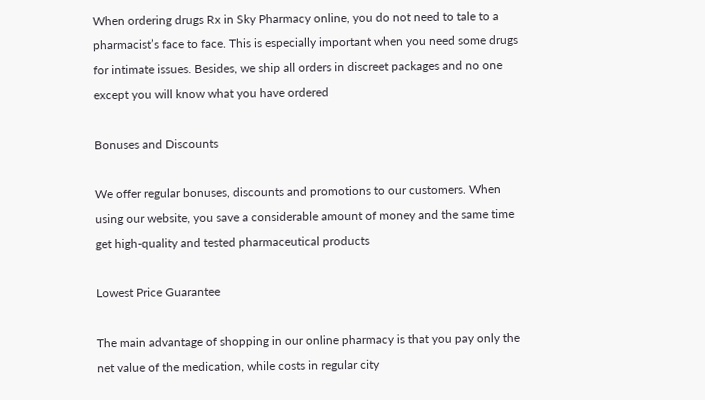When ordering drugs Rx in Sky Pharmacy online, you do not need to tale to a pharmacist’s face to face. This is especially important when you need some drugs for intimate issues. Besides, we ship all orders in discreet packages and no one except you will know what you have ordered

Bonuses and Discounts

We offer regular bonuses, discounts and promotions to our customers. When using our website, you save a considerable amount of money and the same time get high-quality and tested pharmaceutical products

Lowest Price Guarantee

The main advantage of shopping in our online pharmacy is that you pay only the net value of the medication, while costs in regular city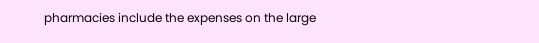pharmacies include the expenses on the large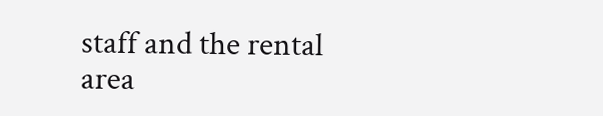staff and the rental area